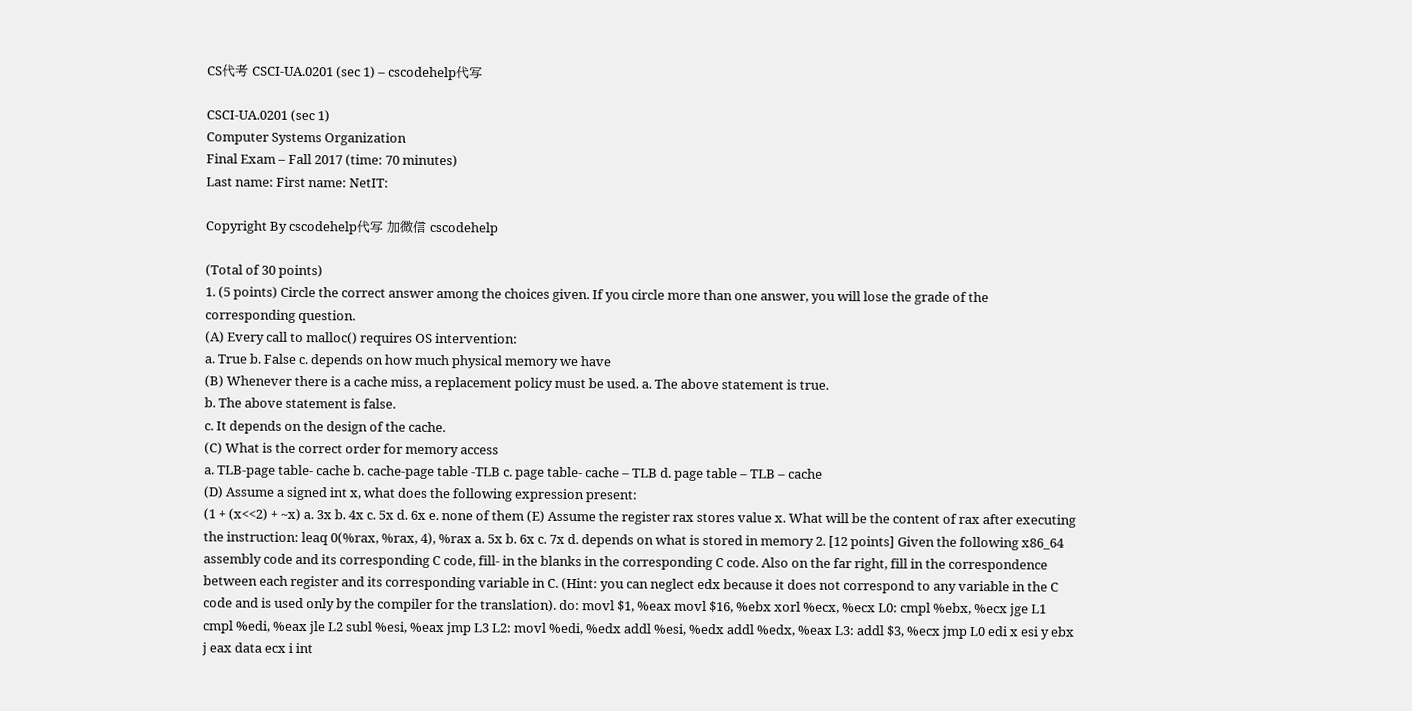CS代考 CSCI-UA.0201 (sec 1) – cscodehelp代写

CSCI-UA.0201 (sec 1)
Computer Systems Organization
Final Exam – Fall 2017 (time: 70 minutes)
Last name: First name: NetIT:

Copyright By cscodehelp代写 加微信 cscodehelp

(Total of 30 points)
1. (5 points) Circle the correct answer among the choices given. If you circle more than one answer, you will lose the grade of the corresponding question.
(A) Every call to malloc() requires OS intervention:
a. True b. False c. depends on how much physical memory we have
(B) Whenever there is a cache miss, a replacement policy must be used. a. The above statement is true.
b. The above statement is false.
c. It depends on the design of the cache.
(C) What is the correct order for memory access
a. TLB-page table- cache b. cache-page table -TLB c. page table- cache – TLB d. page table – TLB – cache
(D) Assume a signed int x, what does the following expression present:
(1 + (x<<2) + ~x) a. 3x b. 4x c. 5x d. 6x e. none of them (E) Assume the register rax stores value x. What will be the content of rax after executing the instruction: leaq 0(%rax, %rax, 4), %rax a. 5x b. 6x c. 7x d. depends on what is stored in memory 2. [12 points] Given the following x86_64 assembly code and its corresponding C code, fill- in the blanks in the corresponding C code. Also on the far right, fill in the correspondence between each register and its corresponding variable in C. (Hint: you can neglect edx because it does not correspond to any variable in the C code and is used only by the compiler for the translation). do: movl $1, %eax movl $16, %ebx xorl %ecx, %ecx L0: cmpl %ebx, %ecx jge L1 cmpl %edi, %eax jle L2 subl %esi, %eax jmp L3 L2: movl %edi, %edx addl %esi, %edx addl %edx, %eax L3: addl $3, %ecx jmp L0 edi x esi y ebx j eax data ecx i int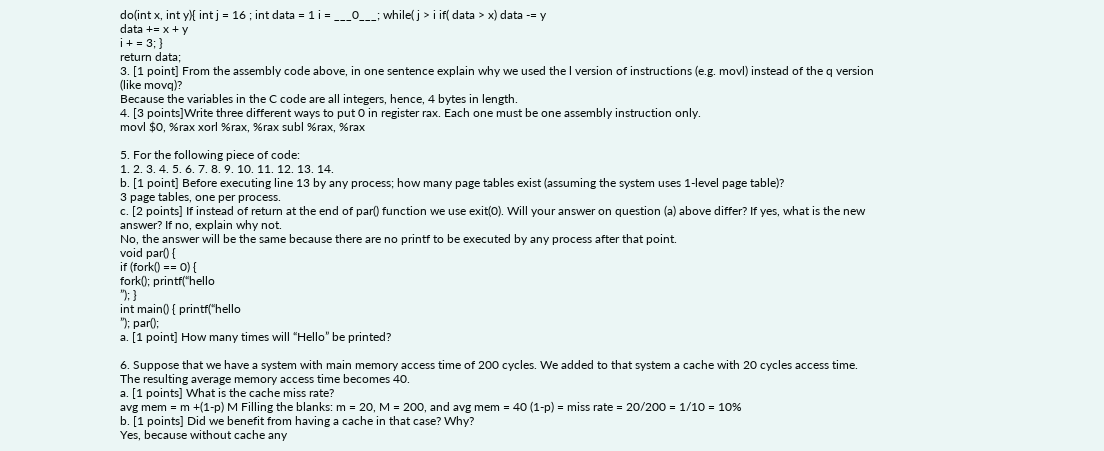do(int x, int y){ int j = 16 ; int data = 1 i = ___0___; while( j > i if( data > x) data -= y
data += x + y
i + = 3; }
return data;
3. [1 point] From the assembly code above, in one sentence explain why we used the l version of instructions (e.g. movl) instead of the q version (like movq)?
Because the variables in the C code are all integers, hence, 4 bytes in length.
4. [3 points]Write three different ways to put 0 in register rax. Each one must be one assembly instruction only.
movl $0, %rax xorl %rax, %rax subl %rax, %rax

5. For the following piece of code:
1. 2. 3. 4. 5. 6. 7. 8. 9. 10. 11. 12. 13. 14.
b. [1 point] Before executing line 13 by any process; how many page tables exist (assuming the system uses 1-level page table)?
3 page tables, one per process.
c. [2 points] If instead of return at the end of par() function we use exit(0). Will your answer on question (a) above differ? If yes, what is the new answer? If no, explain why not.
No, the answer will be the same because there are no printf to be executed by any process after that point.
void par() {
if (fork() == 0) {
fork(); printf(“hello
”); }
int main() { printf(“hello
”); par();
a. [1 point] How many times will “Hello” be printed?

6. Suppose that we have a system with main memory access time of 200 cycles. We added to that system a cache with 20 cycles access time. The resulting average memory access time becomes 40.
a. [1 points] What is the cache miss rate?
avg mem = m +(1-p) M Filling the blanks: m = 20, M = 200, and avg mem = 40 (1-p) = miss rate = 20/200 = 1/10 = 10%
b. [1 points] Did we benefit from having a cache in that case? Why?
Yes, because without cache any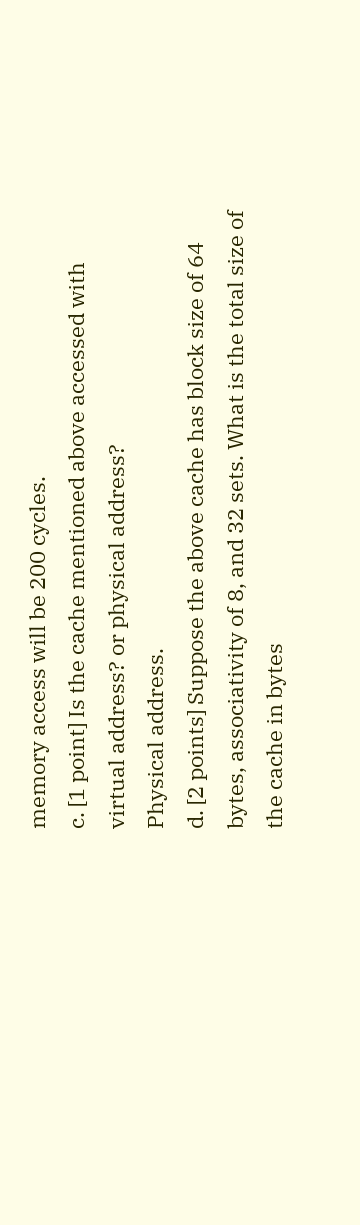memory access will be 200 cycles.
c. [1 point] Is the cache mentioned above accessed with virtual address? or physical address?
Physical address.
d. [2 points] Suppose the above cache has block size of 64 bytes, associativity of 8, and 32 sets. What is the total size of the cache in bytes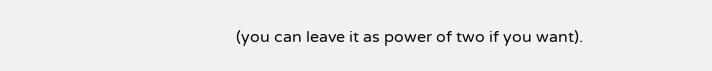(you can leave it as power of two if you want).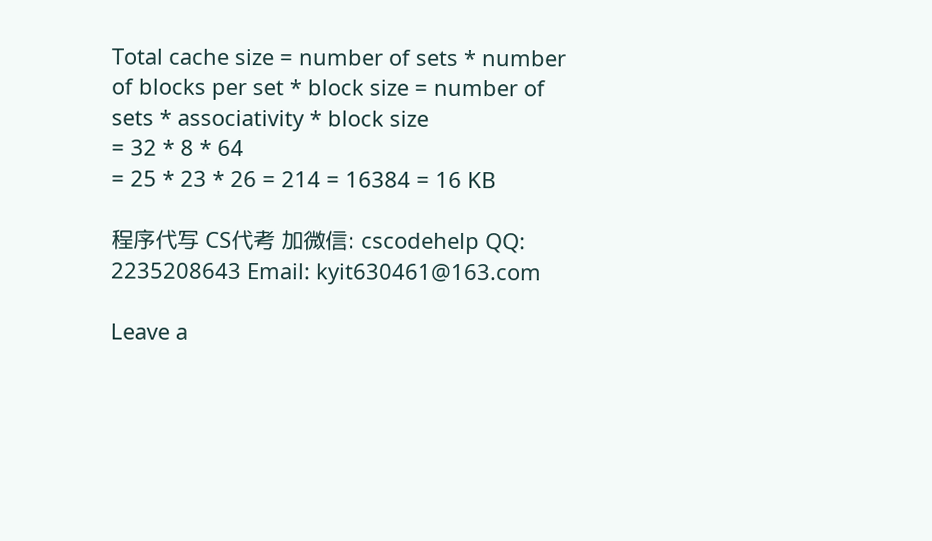Total cache size = number of sets * number of blocks per set * block size = number of sets * associativity * block size
= 32 * 8 * 64
= 25 * 23 * 26 = 214 = 16384 = 16 KB

程序代写 CS代考 加微信: cscodehelp QQ: 2235208643 Email: kyit630461@163.com

Leave a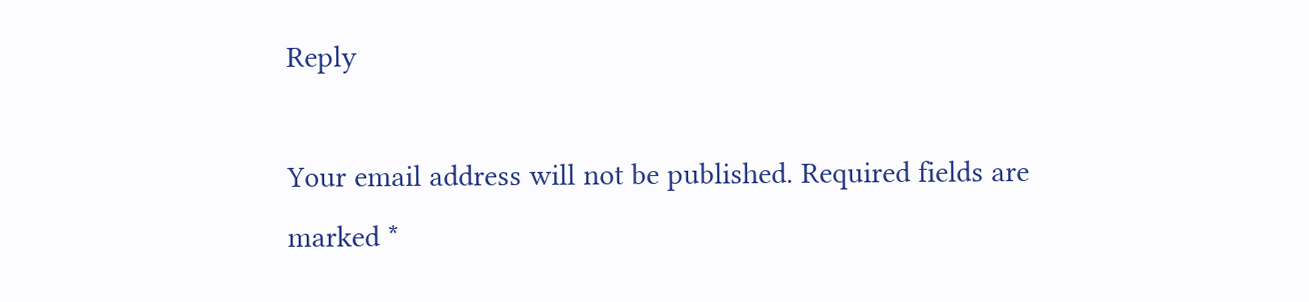Reply

Your email address will not be published. Required fields are marked *